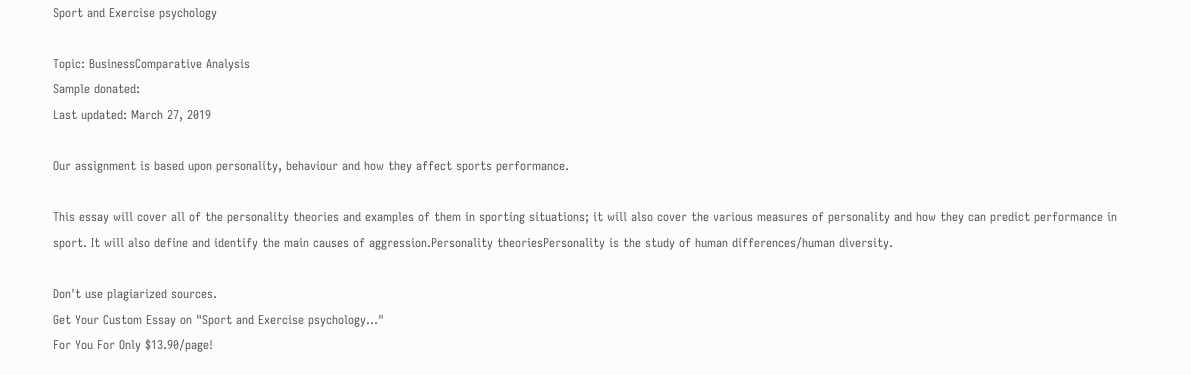Sport and Exercise psychology

Topic: BusinessComparative Analysis
Sample donated:
Last updated: March 27, 2019

Our assignment is based upon personality, behaviour and how they affect sports performance.

This essay will cover all of the personality theories and examples of them in sporting situations; it will also cover the various measures of personality and how they can predict performance in sport. It will also define and identify the main causes of aggression.Personality theoriesPersonality is the study of human differences/human diversity.

Don't use plagiarized sources.
Get Your Custom Essay on "Sport and Exercise psychology..."
For You For Only $13.90/page!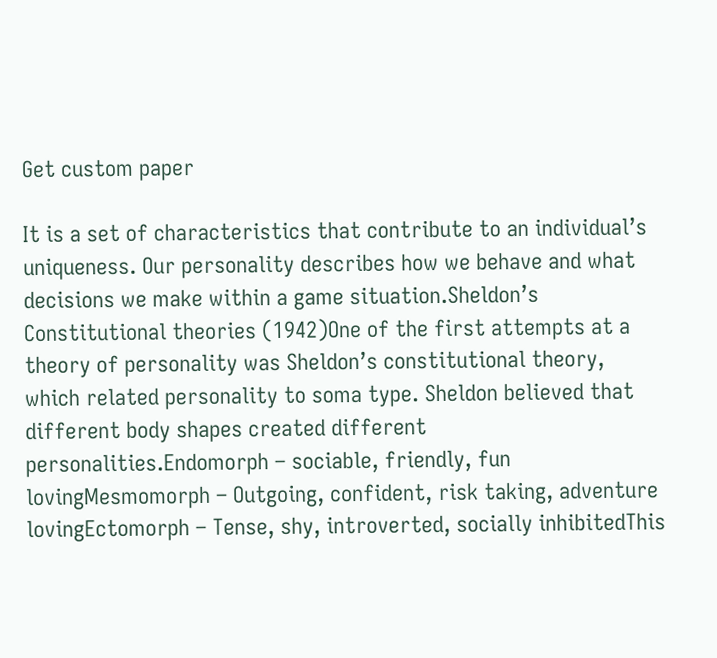Get custom paper

It is a set of characteristics that contribute to an individual’s uniqueness. Our personality describes how we behave and what decisions we make within a game situation.Sheldon’s Constitutional theories (1942)One of the first attempts at a theory of personality was Sheldon’s constitutional theory, which related personality to soma type. Sheldon believed that different body shapes created different personalities.Endomorph – sociable, friendly, fun lovingMesmomorph – Outgoing, confident, risk taking, adventure lovingEctomorph – Tense, shy, introverted, socially inhibitedThis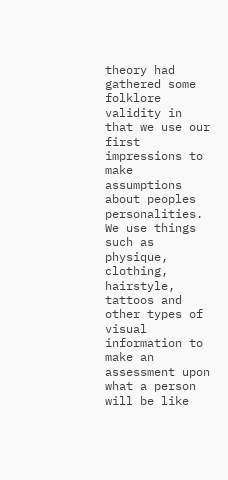theory had gathered some folklore validity in that we use our first impressions to make assumptions about peoples personalities. We use things such as physique, clothing, hairstyle, tattoos and other types of visual information to make an assessment upon what a person will be like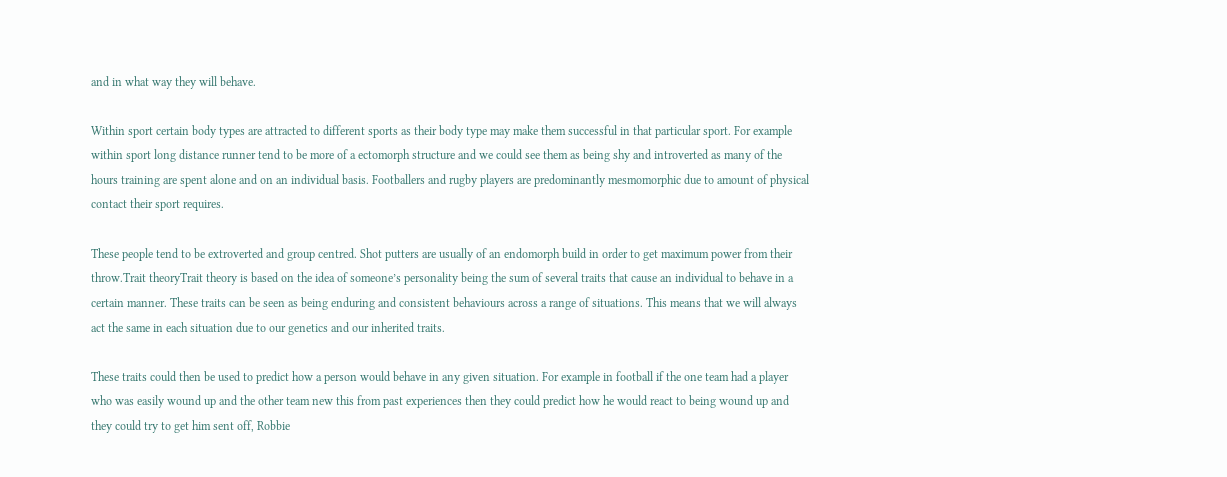and in what way they will behave.

Within sport certain body types are attracted to different sports as their body type may make them successful in that particular sport. For example within sport long distance runner tend to be more of a ectomorph structure and we could see them as being shy and introverted as many of the hours training are spent alone and on an individual basis. Footballers and rugby players are predominantly mesmomorphic due to amount of physical contact their sport requires.

These people tend to be extroverted and group centred. Shot putters are usually of an endomorph build in order to get maximum power from their throw.Trait theoryTrait theory is based on the idea of someone’s personality being the sum of several traits that cause an individual to behave in a certain manner. These traits can be seen as being enduring and consistent behaviours across a range of situations. This means that we will always act the same in each situation due to our genetics and our inherited traits.

These traits could then be used to predict how a person would behave in any given situation. For example in football if the one team had a player who was easily wound up and the other team new this from past experiences then they could predict how he would react to being wound up and they could try to get him sent off, Robbie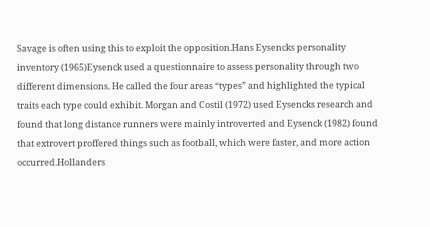Savage is often using this to exploit the opposition.Hans Eysencks personality inventory (1965)Eysenck used a questionnaire to assess personality through two different dimensions. He called the four areas “types” and highlighted the typical traits each type could exhibit. Morgan and Costil (1972) used Eysencks research and found that long distance runners were mainly introverted and Eysenck (1982) found that extrovert proffered things such as football, which were faster, and more action occurred.Hollanders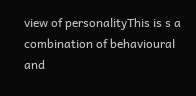view of personalityThis is s a combination of behavioural and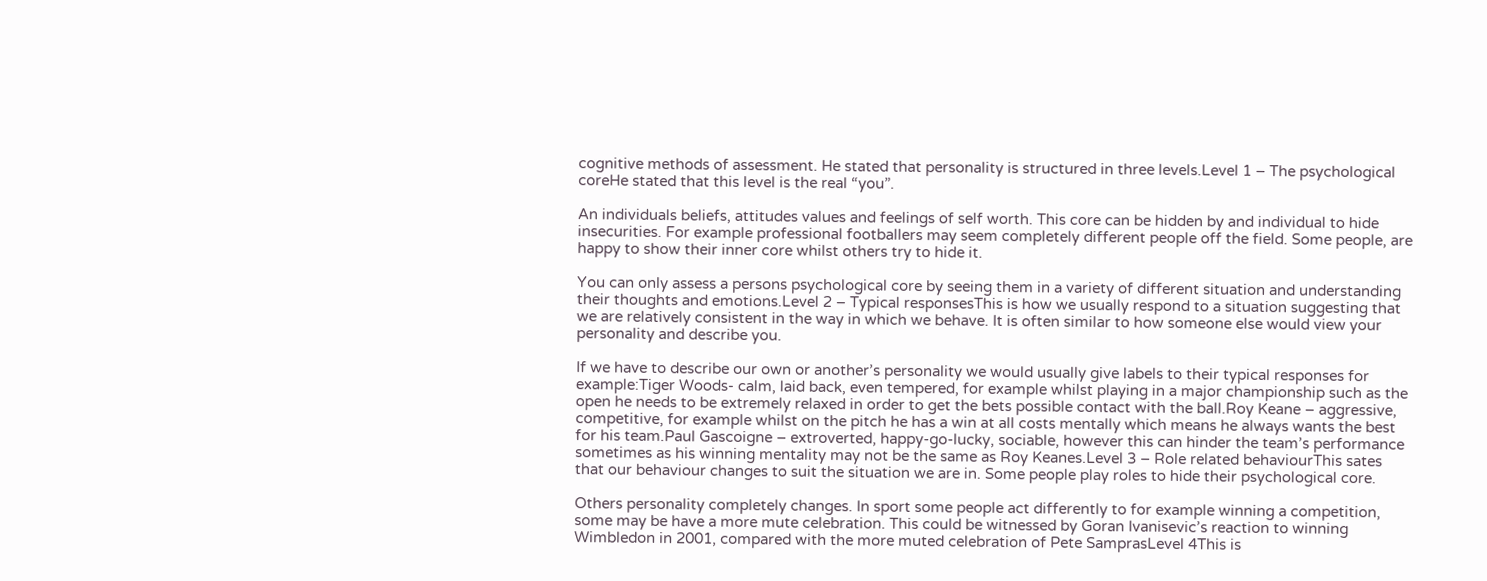cognitive methods of assessment. He stated that personality is structured in three levels.Level 1 – The psychological coreHe stated that this level is the real “you”.

An individuals beliefs, attitudes values and feelings of self worth. This core can be hidden by and individual to hide insecurities. For example professional footballers may seem completely different people off the field. Some people, are happy to show their inner core whilst others try to hide it.

You can only assess a persons psychological core by seeing them in a variety of different situation and understanding their thoughts and emotions.Level 2 – Typical responsesThis is how we usually respond to a situation suggesting that we are relatively consistent in the way in which we behave. It is often similar to how someone else would view your personality and describe you.

If we have to describe our own or another’s personality we would usually give labels to their typical responses for example:Tiger Woods- calm, laid back, even tempered, for example whilst playing in a major championship such as the open he needs to be extremely relaxed in order to get the bets possible contact with the ball.Roy Keane – aggressive, competitive, for example whilst on the pitch he has a win at all costs mentally which means he always wants the best for his team.Paul Gascoigne – extroverted, happy-go-lucky, sociable, however this can hinder the team’s performance sometimes as his winning mentality may not be the same as Roy Keanes.Level 3 – Role related behaviourThis sates that our behaviour changes to suit the situation we are in. Some people play roles to hide their psychological core.

Others personality completely changes. In sport some people act differently to for example winning a competition, some may be have a more mute celebration. This could be witnessed by Goran Ivanisevic’s reaction to winning Wimbledon in 2001, compared with the more muted celebration of Pete SamprasLevel 4This is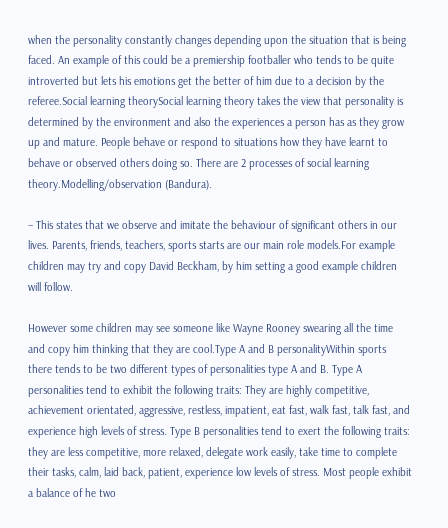when the personality constantly changes depending upon the situation that is being faced. An example of this could be a premiership footballer who tends to be quite introverted but lets his emotions get the better of him due to a decision by the referee.Social learning theorySocial learning theory takes the view that personality is determined by the environment and also the experiences a person has as they grow up and mature. People behave or respond to situations how they have learnt to behave or observed others doing so. There are 2 processes of social learning theory.Modelling/observation (Bandura).

– This states that we observe and imitate the behaviour of significant others in our lives. Parents, friends, teachers, sports starts are our main role models.For example children may try and copy David Beckham, by him setting a good example children will follow.

However some children may see someone like Wayne Rooney swearing all the time and copy him thinking that they are cool.Type A and B personalityWithin sports there tends to be two different types of personalities type A and B. Type A personalities tend to exhibit the following traits: They are highly competitive, achievement orientated, aggressive, restless, impatient, eat fast, walk fast, talk fast, and experience high levels of stress. Type B personalities tend to exert the following traits: they are less competitive, more relaxed, delegate work easily, take time to complete their tasks, calm, laid back, patient, experience low levels of stress. Most people exhibit a balance of he two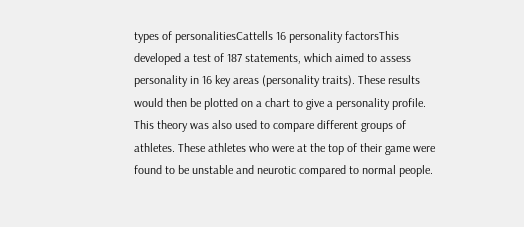types of personalitiesCattells 16 personality factorsThis developed a test of 187 statements, which aimed to assess personality in 16 key areas (personality traits). These results would then be plotted on a chart to give a personality profile. This theory was also used to compare different groups of athletes. These athletes who were at the top of their game were found to be unstable and neurotic compared to normal people.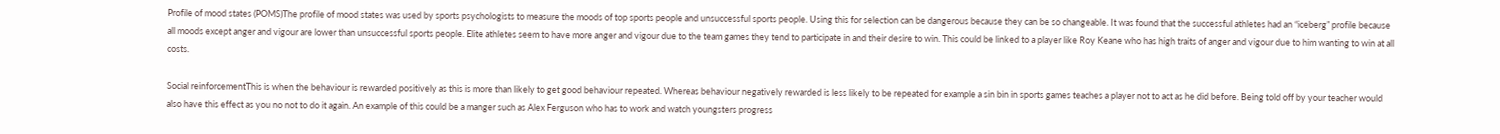Profile of mood states (POMS)The profile of mood states was used by sports psychologists to measure the moods of top sports people and unsuccessful sports people. Using this for selection can be dangerous because they can be so changeable. It was found that the successful athletes had an “iceberg” profile because all moods except anger and vigour are lower than unsuccessful sports people. Elite athletes seem to have more anger and vigour due to the team games they tend to participate in and their desire to win. This could be linked to a player like Roy Keane who has high traits of anger and vigour due to him wanting to win at all costs.

Social reinforcementThis is when the behaviour is rewarded positively as this is more than likely to get good behaviour repeated. Whereas behaviour negatively rewarded is less likely to be repeated for example a sin bin in sports games teaches a player not to act as he did before. Being told off by your teacher would also have this effect as you no not to do it again. An example of this could be a manger such as Alex Ferguson who has to work and watch youngsters progress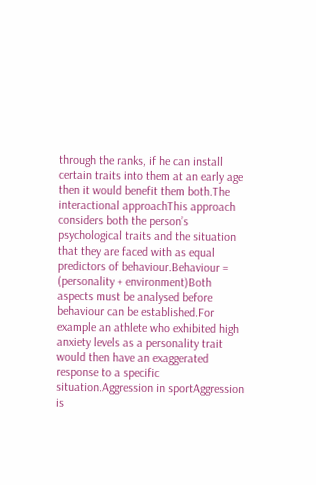through the ranks, if he can install certain traits into them at an early age then it would benefit them both.The interactional approachThis approach considers both the person’s psychological traits and the situation that they are faced with as equal predictors of behaviour.Behaviour = (personality + environment)Both aspects must be analysed before behaviour can be established.For example an athlete who exhibited high anxiety levels as a personality trait would then have an exaggerated response to a specific situation.Aggression in sportAggression is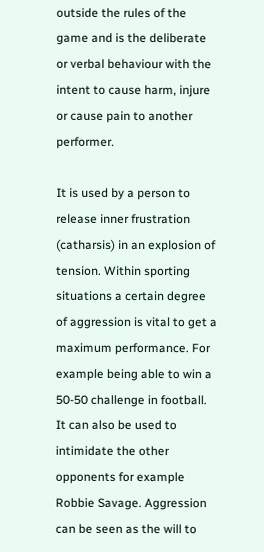outside the rules of the game and is the deliberate or verbal behaviour with the intent to cause harm, injure or cause pain to another performer.

It is used by a person to release inner frustration (catharsis) in an explosion of tension. Within sporting situations a certain degree of aggression is vital to get a maximum performance. For example being able to win a 50-50 challenge in football. It can also be used to intimidate the other opponents for example Robbie Savage. Aggression can be seen as the will to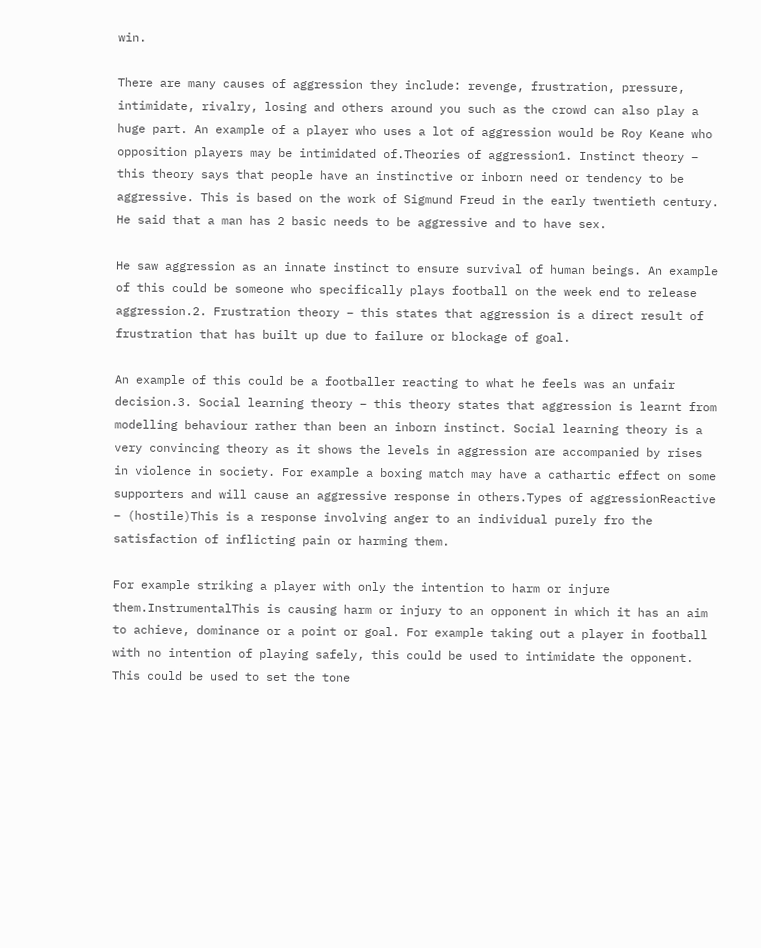win.

There are many causes of aggression they include: revenge, frustration, pressure, intimidate, rivalry, losing and others around you such as the crowd can also play a huge part. An example of a player who uses a lot of aggression would be Roy Keane who opposition players may be intimidated of.Theories of aggression1. Instinct theory – this theory says that people have an instinctive or inborn need or tendency to be aggressive. This is based on the work of Sigmund Freud in the early twentieth century. He said that a man has 2 basic needs to be aggressive and to have sex.

He saw aggression as an innate instinct to ensure survival of human beings. An example of this could be someone who specifically plays football on the week end to release aggression.2. Frustration theory – this states that aggression is a direct result of frustration that has built up due to failure or blockage of goal.

An example of this could be a footballer reacting to what he feels was an unfair decision.3. Social learning theory – this theory states that aggression is learnt from modelling behaviour rather than been an inborn instinct. Social learning theory is a very convincing theory as it shows the levels in aggression are accompanied by rises in violence in society. For example a boxing match may have a cathartic effect on some supporters and will cause an aggressive response in others.Types of aggressionReactive – (hostile)This is a response involving anger to an individual purely fro the satisfaction of inflicting pain or harming them.

For example striking a player with only the intention to harm or injure them.InstrumentalThis is causing harm or injury to an opponent in which it has an aim to achieve, dominance or a point or goal. For example taking out a player in football with no intention of playing safely, this could be used to intimidate the opponent. This could be used to set the tone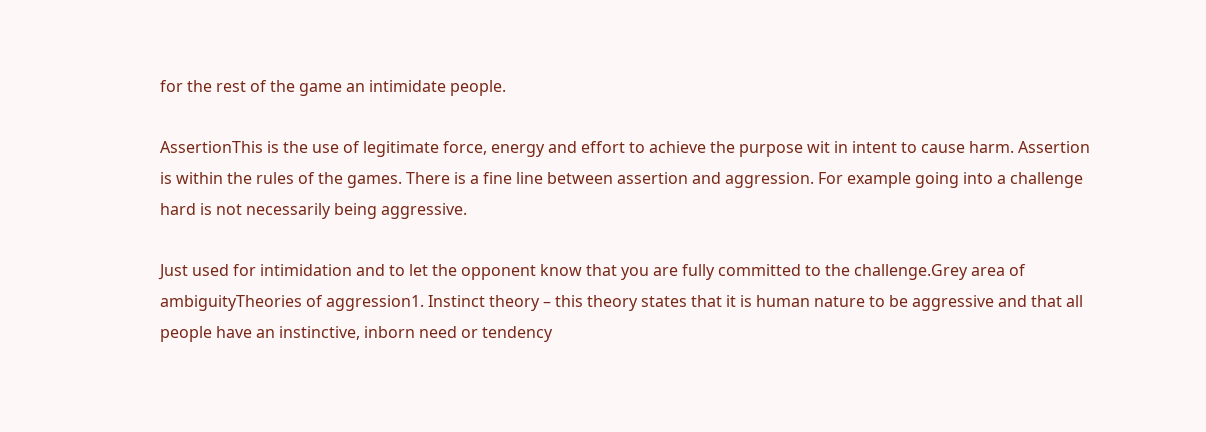for the rest of the game an intimidate people.

AssertionThis is the use of legitimate force, energy and effort to achieve the purpose wit in intent to cause harm. Assertion is within the rules of the games. There is a fine line between assertion and aggression. For example going into a challenge hard is not necessarily being aggressive.

Just used for intimidation and to let the opponent know that you are fully committed to the challenge.Grey area of ambiguityTheories of aggression1. Instinct theory – this theory states that it is human nature to be aggressive and that all people have an instinctive, inborn need or tendency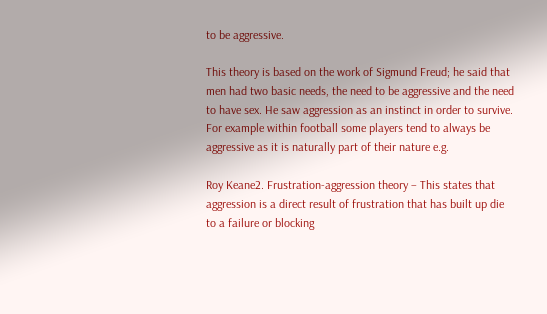to be aggressive.

This theory is based on the work of Sigmund Freud; he said that men had two basic needs, the need to be aggressive and the need to have sex. He saw aggression as an instinct in order to survive. For example within football some players tend to always be aggressive as it is naturally part of their nature e.g.

Roy Keane2. Frustration-aggression theory – This states that aggression is a direct result of frustration that has built up die to a failure or blocking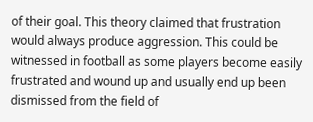of their goal. This theory claimed that frustration would always produce aggression. This could be witnessed in football as some players become easily frustrated and wound up and usually end up been dismissed from the field of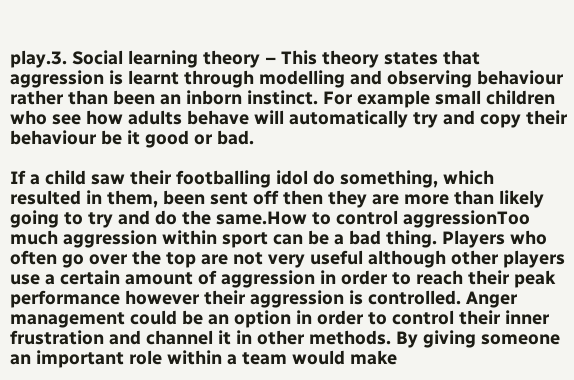play.3. Social learning theory – This theory states that aggression is learnt through modelling and observing behaviour rather than been an inborn instinct. For example small children who see how adults behave will automatically try and copy their behaviour be it good or bad.

If a child saw their footballing idol do something, which resulted in them, been sent off then they are more than likely going to try and do the same.How to control aggressionToo much aggression within sport can be a bad thing. Players who often go over the top are not very useful although other players use a certain amount of aggression in order to reach their peak performance however their aggression is controlled. Anger management could be an option in order to control their inner frustration and channel it in other methods. By giving someone an important role within a team would make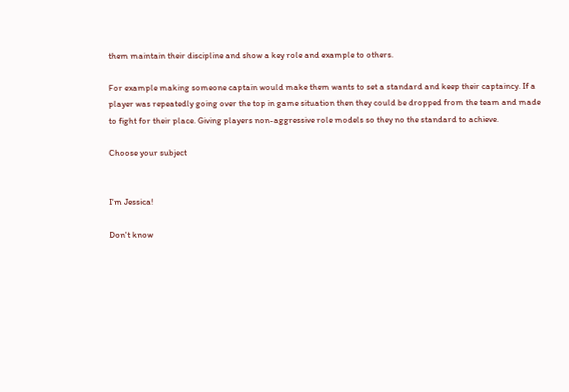them maintain their discipline and show a key role and example to others.

For example making someone captain would make them wants to set a standard and keep their captaincy. If a player was repeatedly going over the top in game situation then they could be dropped from the team and made to fight for their place. Giving players non-aggressive role models so they no the standard to achieve.

Choose your subject


I'm Jessica!

Don't know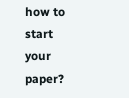how to start your paper?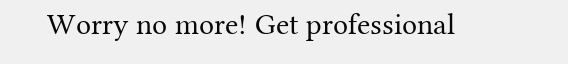Worry no more! Get professional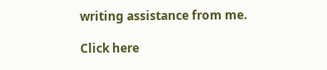writing assistance from me.

Click here